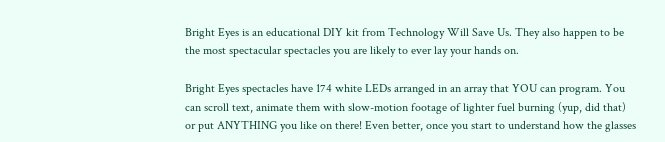Bright Eyes is an educational DIY kit from Technology Will Save Us. They also happen to be the most spectacular spectacles you are likely to ever lay your hands on.

Bright Eyes spectacles have 174 white LEDs arranged in an array that YOU can program. You can scroll text, animate them with slow-motion footage of lighter fuel burning (yup, did that) or put ANYTHING you like on there! Even better, once you start to understand how the glasses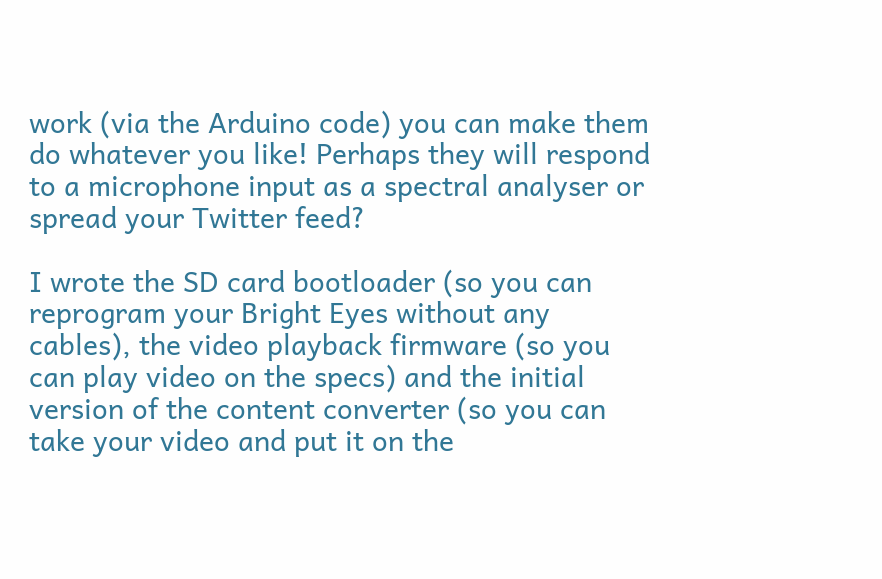work (via the Arduino code) you can make them do whatever you like! Perhaps they will respond to a microphone input as a spectral analyser or spread your Twitter feed?

I wrote the SD card bootloader (so you can reprogram your Bright Eyes without any cables), the video playback firmware (so you can play video on the specs) and the initial version of the content converter (so you can take your video and put it on the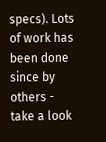specs). Lots of work has been done since by others - take a look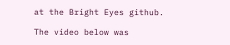at the Bright Eyes github.

The video below was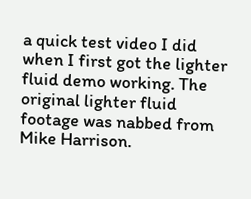a quick test video I did when I first got the lighter fluid demo working. The original lighter fluid footage was nabbed from Mike Harrison.